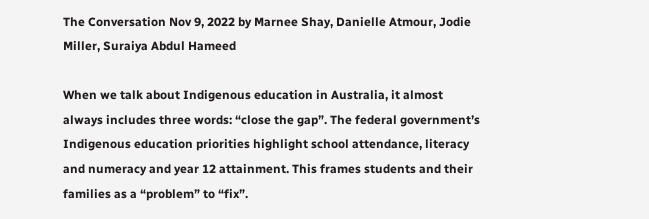The Conversation Nov 9, 2022 by Marnee Shay, Danielle Atmour, Jodie Miller, Suraiya Abdul Hameed

When we talk about Indigenous education in Australia, it almost always includes three words: “close the gap”. The federal government’s Indigenous education priorities highlight school attendance, literacy and numeracy and year 12 attainment. This frames students and their families as a “problem” to “fix”.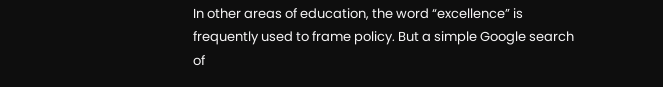In other areas of education, the word “excellence” is frequently used to frame policy. But a simple Google search of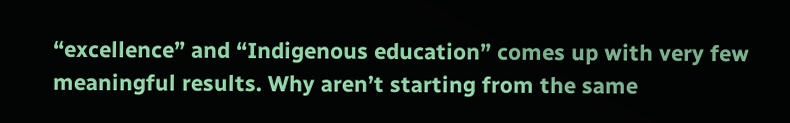“excellence” and “Indigenous education” comes up with very few meaningful results. Why aren’t starting from the same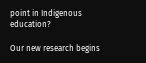point in Indigenous education?

Our new research begins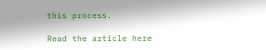this process.

Read the article here